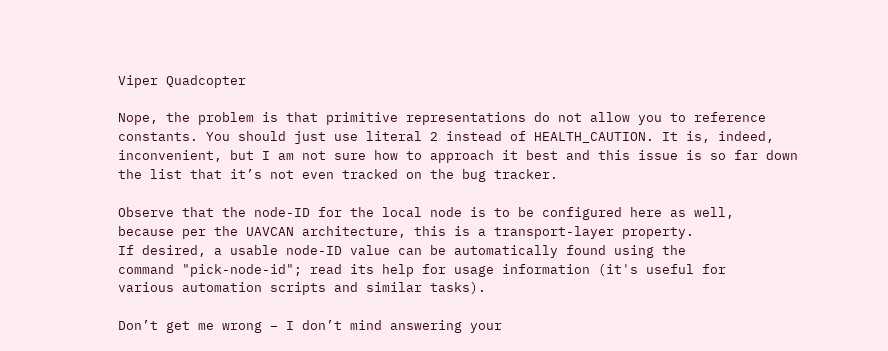Viper Quadcopter

Nope, the problem is that primitive representations do not allow you to reference constants. You should just use literal 2 instead of HEALTH_CAUTION. It is, indeed, inconvenient, but I am not sure how to approach it best and this issue is so far down the list that it’s not even tracked on the bug tracker.

Observe that the node-ID for the local node is to be configured here as well,
because per the UAVCAN architecture, this is a transport-layer property.
If desired, a usable node-ID value can be automatically found using the
command "pick-node-id"; read its help for usage information (it's useful for
various automation scripts and similar tasks).

Don’t get me wrong – I don’t mind answering your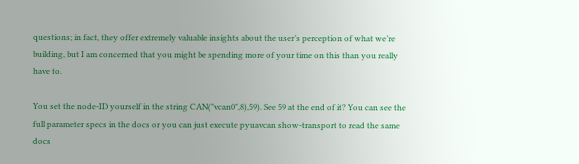questions; in fact, they offer extremely valuable insights about the user’s perception of what we’re building, but I am concerned that you might be spending more of your time on this than you really have to.

You set the node-ID yourself in the string CAN("vcan0",8),59). See 59 at the end of it? You can see the full parameter specs in the docs or you can just execute pyuavcan show-transport to read the same docs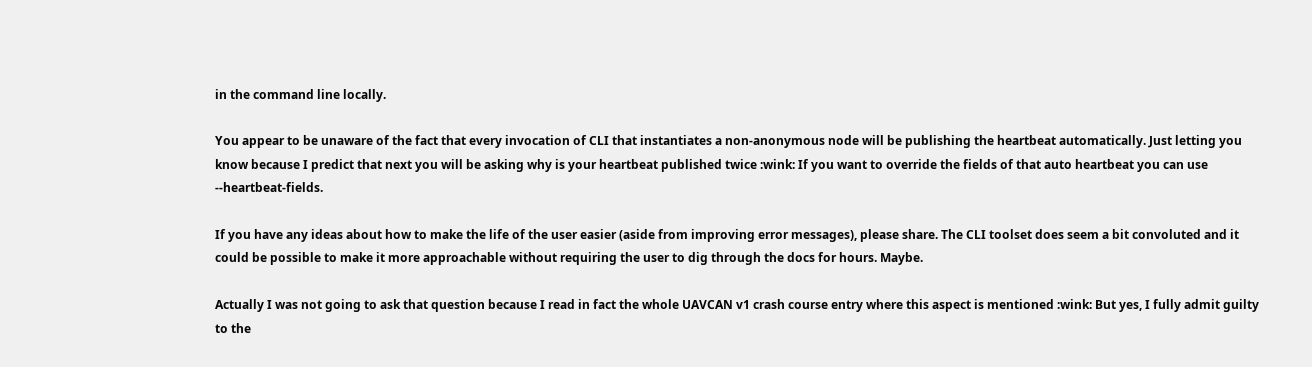in the command line locally.

You appear to be unaware of the fact that every invocation of CLI that instantiates a non-anonymous node will be publishing the heartbeat automatically. Just letting you know because I predict that next you will be asking why is your heartbeat published twice :wink: If you want to override the fields of that auto heartbeat you can use --heartbeat-fields.

If you have any ideas about how to make the life of the user easier (aside from improving error messages), please share. The CLI toolset does seem a bit convoluted and it could be possible to make it more approachable without requiring the user to dig through the docs for hours. Maybe.

Actually I was not going to ask that question because I read in fact the whole UAVCAN v1 crash course entry where this aspect is mentioned :wink: But yes, I fully admit guilty to the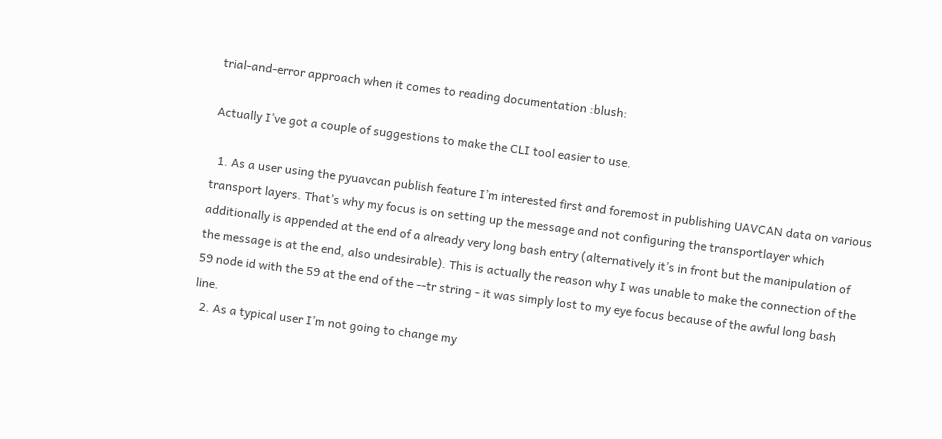trial-and-error approach when it comes to reading documentation :blush:

Actually I’ve got a couple of suggestions to make the CLI tool easier to use.

  1. As a user using the pyuavcan publish feature I’m interested first and foremost in publishing UAVCAN data on various transport layers. That’s why my focus is on setting up the message and not configuring the transportlayer which additionally is appended at the end of a already very long bash entry (alternatively it’s in front but the manipulation of the message is at the end, also undesirable). This is actually the reason why I was unable to make the connection of the 59 node id with the 59 at the end of the --tr string - it was simply lost to my eye focus because of the awful long bash line.
  2. As a typical user I’m not going to change my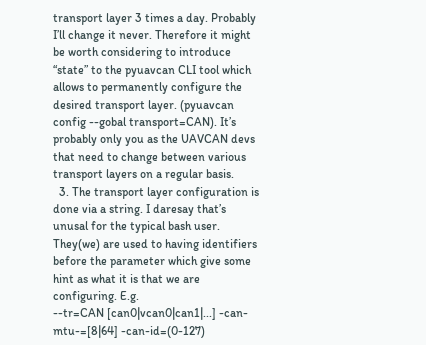transport layer 3 times a day. Probably I’ll change it never. Therefore it might be worth considering to introduce “state” to the pyuavcan CLI tool which allows to permanently configure the desired transport layer. (pyuavcan config --gobal transport=CAN). It’s probably only you as the UAVCAN devs that need to change between various transport layers on a regular basis.
  3. The transport layer configuration is done via a string. I daresay that’s unusal for the typical bash user. They(we) are used to having identifiers before the parameter which give some hint as what it is that we are configuring. E.g.
--tr=CAN [can0|vcan0|can1|...] -can-mtu-=[8|64] -can-id=(0-127)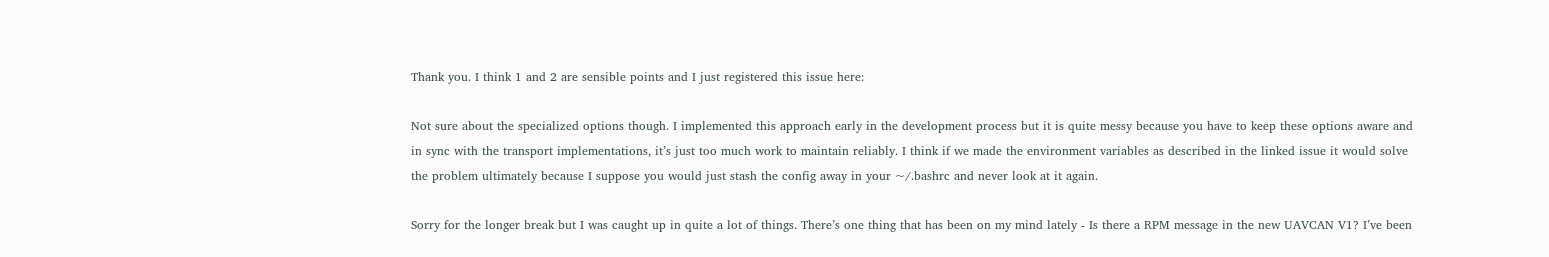Thank you. I think 1 and 2 are sensible points and I just registered this issue here:

Not sure about the specialized options though. I implemented this approach early in the development process but it is quite messy because you have to keep these options aware and in sync with the transport implementations, it’s just too much work to maintain reliably. I think if we made the environment variables as described in the linked issue it would solve the problem ultimately because I suppose you would just stash the config away in your ~/.bashrc and never look at it again.

Sorry for the longer break but I was caught up in quite a lot of things. There’s one thing that has been on my mind lately - Is there a RPM message in the new UAVCAN V1? I’ve been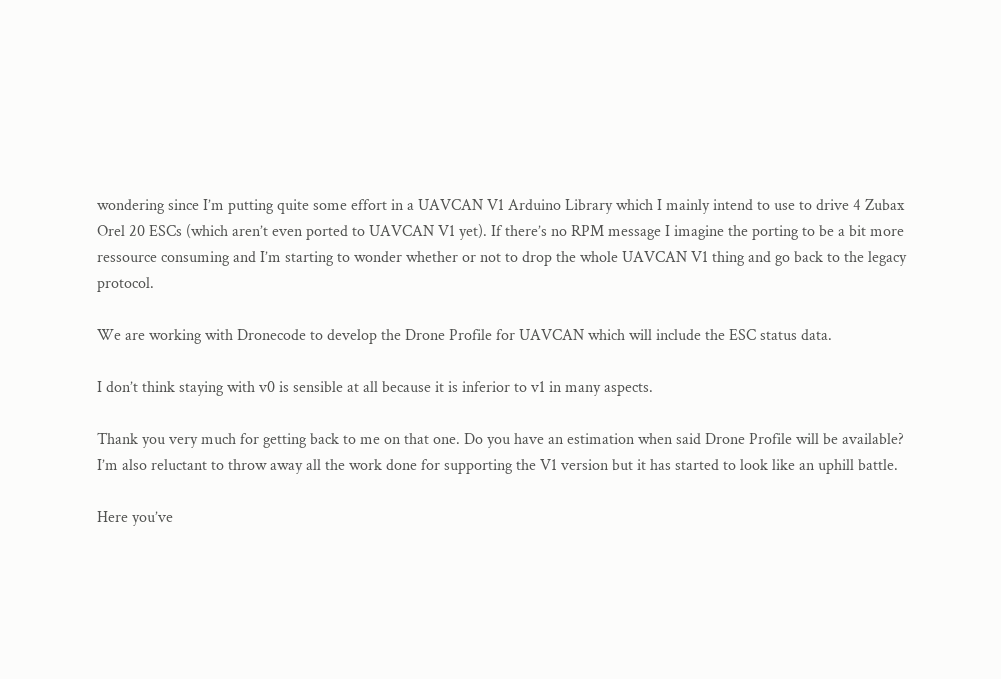wondering since I’m putting quite some effort in a UAVCAN V1 Arduino Library which I mainly intend to use to drive 4 Zubax Orel 20 ESCs (which aren’t even ported to UAVCAN V1 yet). If there’s no RPM message I imagine the porting to be a bit more ressource consuming and I’m starting to wonder whether or not to drop the whole UAVCAN V1 thing and go back to the legacy protocol.

We are working with Dronecode to develop the Drone Profile for UAVCAN which will include the ESC status data.

I don’t think staying with v0 is sensible at all because it is inferior to v1 in many aspects.

Thank you very much for getting back to me on that one. Do you have an estimation when said Drone Profile will be available? I’m also reluctant to throw away all the work done for supporting the V1 version but it has started to look like an uphill battle.

Here you’ve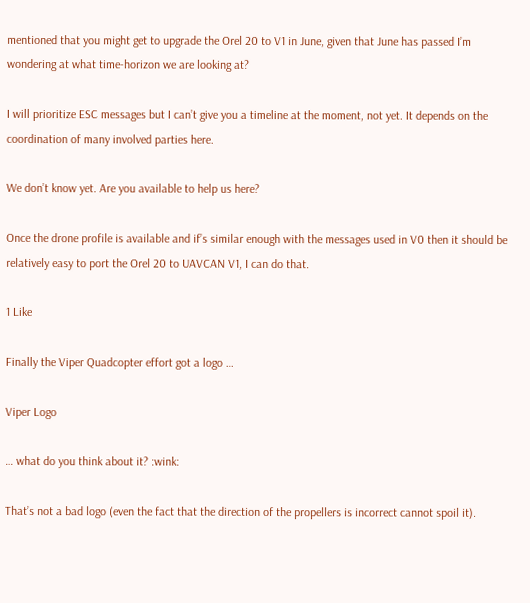mentioned that you might get to upgrade the Orel 20 to V1 in June, given that June has passed I’m wondering at what time-horizon we are looking at?

I will prioritize ESC messages but I can’t give you a timeline at the moment, not yet. It depends on the coordination of many involved parties here.

We don’t know yet. Are you available to help us here?

Once the drone profile is available and if’s similar enough with the messages used in V0 then it should be relatively easy to port the Orel 20 to UAVCAN V1, I can do that.

1 Like

Finally the Viper Quadcopter effort got a logo …

Viper Logo

… what do you think about it? :wink:

That’s not a bad logo (even the fact that the direction of the propellers is incorrect cannot spoil it).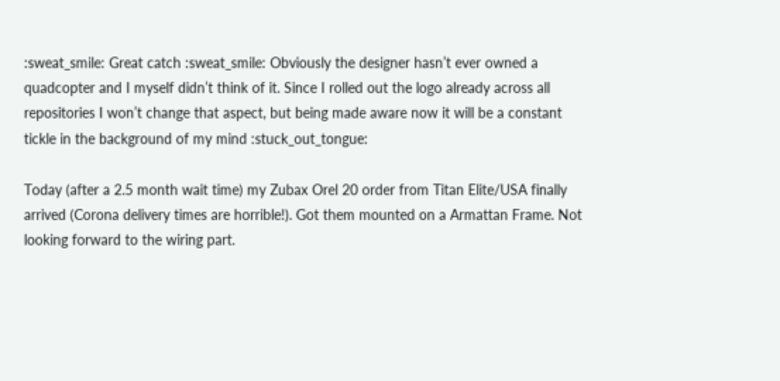:sweat_smile: Great catch :sweat_smile: Obviously the designer hasn’t ever owned a quadcopter and I myself didn’t think of it. Since I rolled out the logo already across all repositories I won’t change that aspect, but being made aware now it will be a constant tickle in the background of my mind :stuck_out_tongue:

Today (after a 2.5 month wait time) my Zubax Orel 20 order from Titan Elite/USA finally arrived (Corona delivery times are horrible!). Got them mounted on a Armattan Frame. Not looking forward to the wiring part.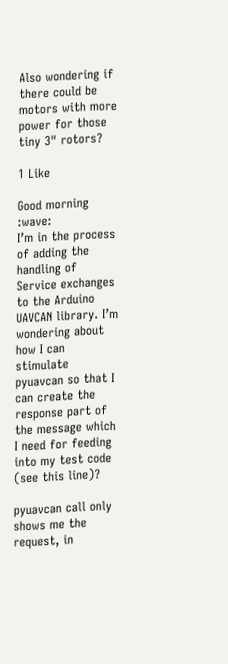Also wondering if there could be motors with more power for those tiny 3" rotors?

1 Like

Good morning :wave:
I’m in the process of adding the handling of Service exchanges to the Arduino UAVCAN library. I’m wondering about how I can stimulate pyuavcan so that I can create the response part of the message which I need for feeding into my test code (see this line)?

pyuavcan call only shows me the request, in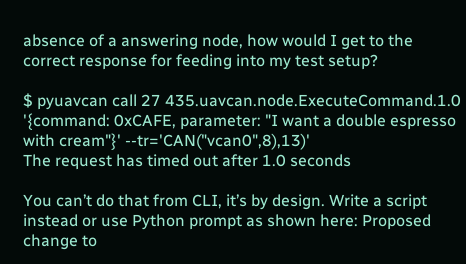absence of a answering node, how would I get to the correct response for feeding into my test setup?

$ pyuavcan call 27 435.uavcan.node.ExecuteCommand.1.0 '{command: 0xCAFE, parameter: "I want a double espresso with cream"}' --tr='CAN("vcan0",8),13)'
The request has timed out after 1.0 seconds

You can’t do that from CLI, it’s by design. Write a script instead or use Python prompt as shown here: Proposed change to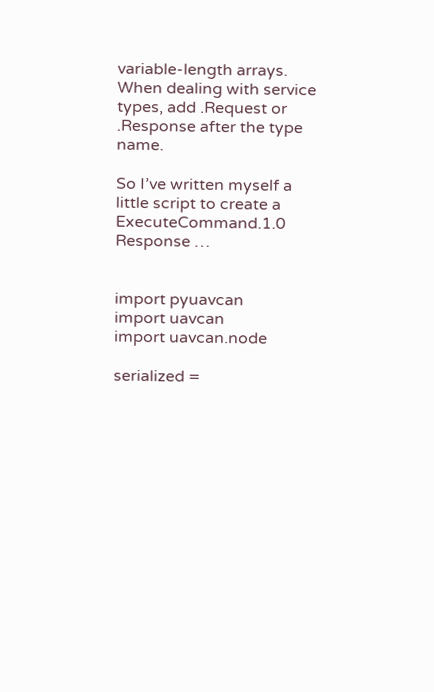variable-length arrays. When dealing with service types, add .Request or .Response after the type name.

So I’ve written myself a little script to create a ExecuteCommand.1.0 Response …


import pyuavcan
import uavcan
import uavcan.node

serialized =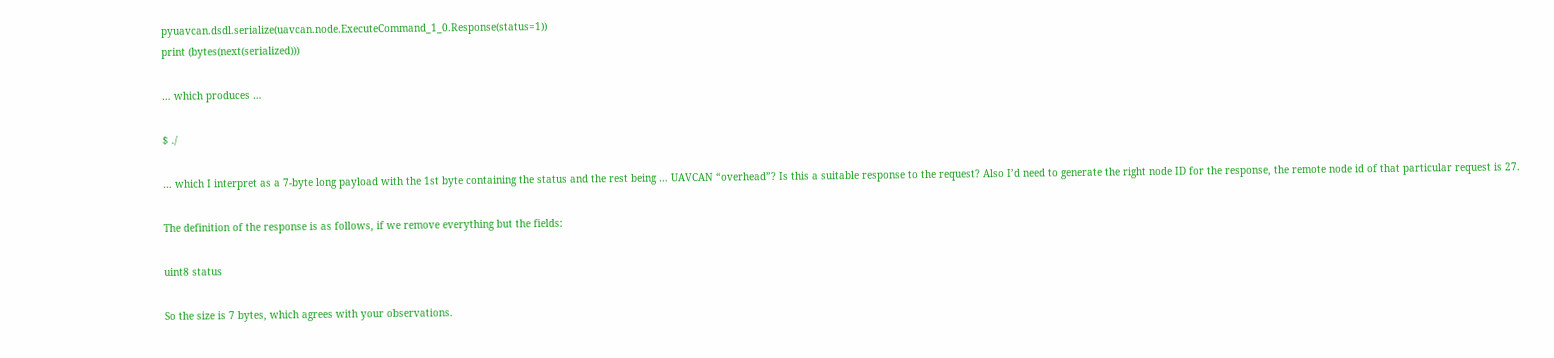pyuavcan.dsdl.serialize(uavcan.node.ExecuteCommand_1_0.Response(status=1))
print (bytes(next(serialized)))

… which produces …

$ ./

… which I interpret as a 7-byte long payload with the 1st byte containing the status and the rest being … UAVCAN “overhead”? Is this a suitable response to the request? Also I’d need to generate the right node ID for the response, the remote node id of that particular request is 27.

The definition of the response is as follows, if we remove everything but the fields:

uint8 status

So the size is 7 bytes, which agrees with your observations.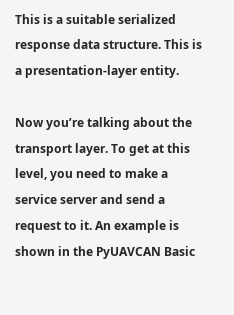This is a suitable serialized response data structure. This is a presentation-layer entity.

Now you’re talking about the transport layer. To get at this level, you need to make a service server and send a request to it. An example is shown in the PyUAVCAN Basic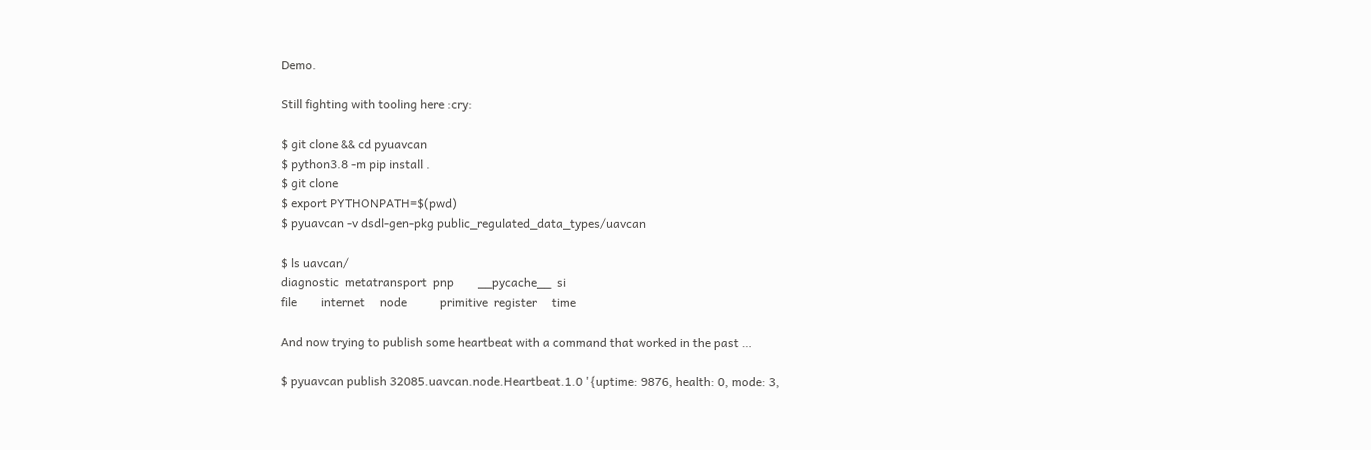Demo.

Still fighting with tooling here :cry:

$ git clone && cd pyuavcan
$ python3.8 -m pip install .
$ git clone
$ export PYTHONPATH=$(pwd)
$ pyuavcan -v dsdl-gen-pkg public_regulated_data_types/uavcan

$ ls uavcan/
diagnostic  metatransport  pnp        __pycache__  si
file        internet     node           primitive  register     time

And now trying to publish some heartbeat with a command that worked in the past …

$ pyuavcan publish 32085.uavcan.node.Heartbeat.1.0 '{uptime: 9876, health: 0, mode: 3,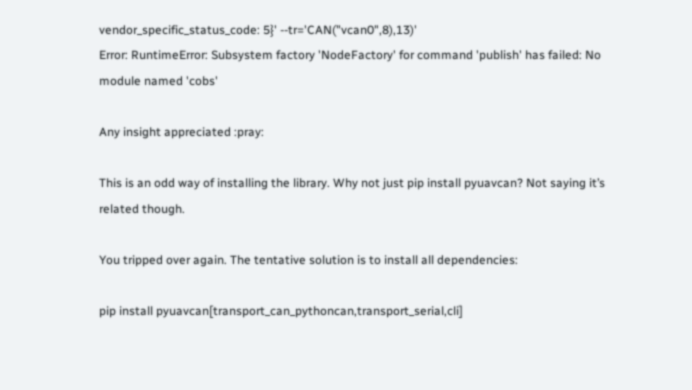vendor_specific_status_code: 5}' --tr='CAN("vcan0",8),13)'
Error: RuntimeError: Subsystem factory 'NodeFactory' for command 'publish' has failed: No module named 'cobs'

Any insight appreciated :pray:

This is an odd way of installing the library. Why not just pip install pyuavcan? Not saying it’s related though.

You tripped over again. The tentative solution is to install all dependencies:

pip install pyuavcan[transport_can_pythoncan,transport_serial,cli]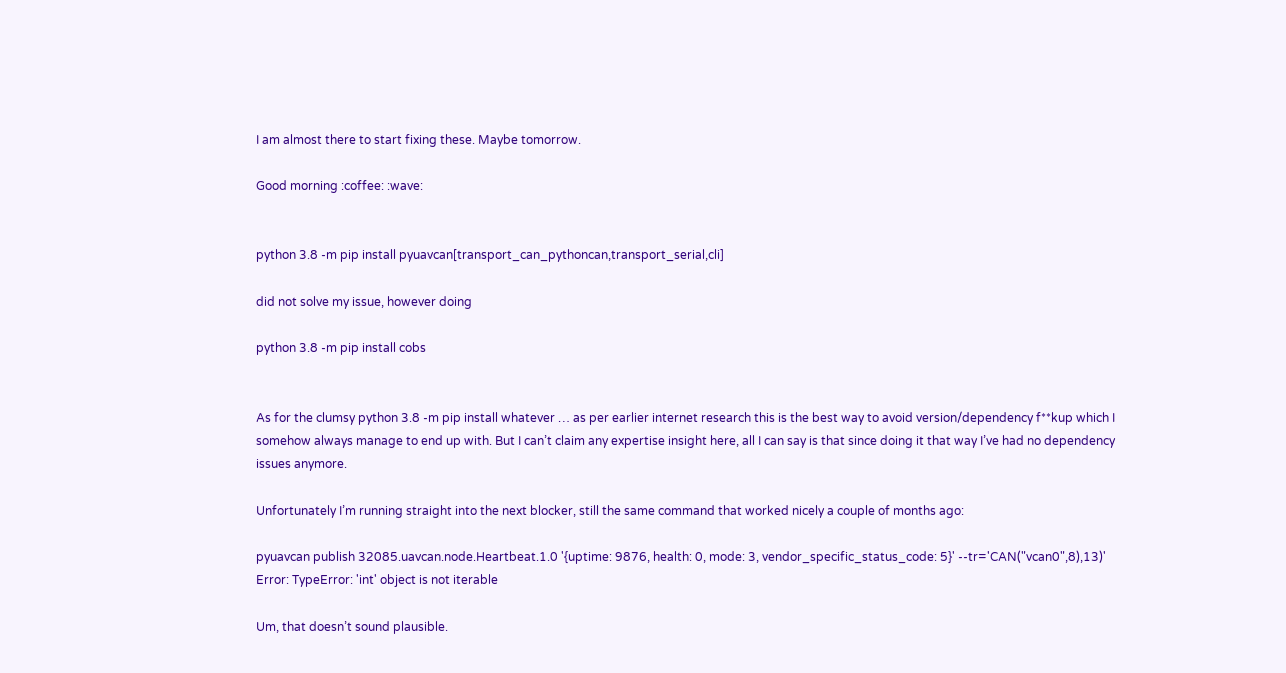I am almost there to start fixing these. Maybe tomorrow.

Good morning :coffee: :wave:


python 3.8 -m pip install pyuavcan[transport_can_pythoncan,transport_serial,cli]

did not solve my issue, however doing

python 3.8 -m pip install cobs


As for the clumsy python 3.8 -m pip install whatever … as per earlier internet research this is the best way to avoid version/dependency f**kup which I somehow always manage to end up with. But I can’t claim any expertise insight here, all I can say is that since doing it that way I’ve had no dependency issues anymore.

Unfortunately I’m running straight into the next blocker, still the same command that worked nicely a couple of months ago:

pyuavcan publish 32085.uavcan.node.Heartbeat.1.0 '{uptime: 9876, health: 0, mode: 3, vendor_specific_status_code: 5}' --tr='CAN("vcan0",8),13)'
Error: TypeError: 'int' object is not iterable

Um, that doesn’t sound plausible.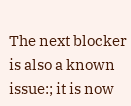The next blocker is also a known issue:; it is now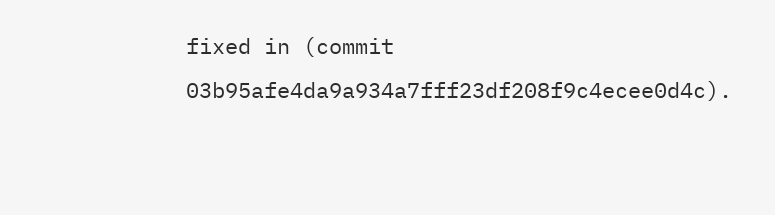fixed in (commit 03b95afe4da9a934a7fff23df208f9c4ecee0d4c).